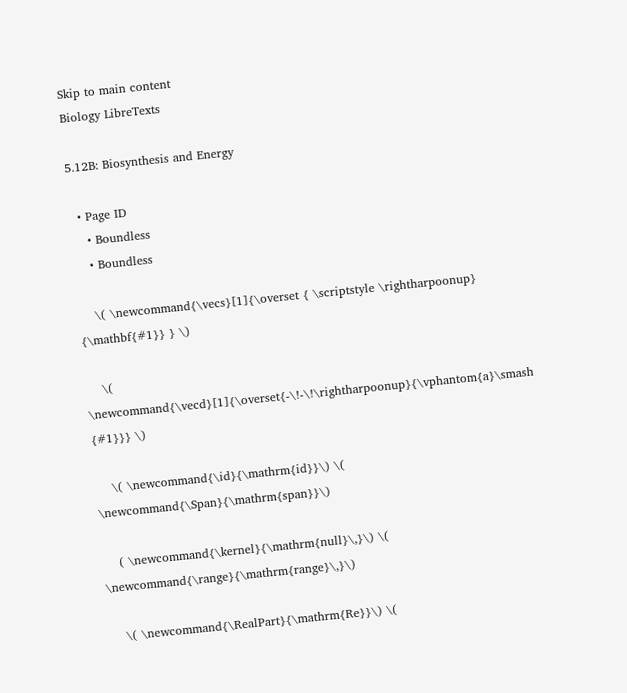Skip to main content
Biology LibreTexts

5.12B: Biosynthesis and Energy

  • Page ID
    • Boundless
    • Boundless

    \( \newcommand{\vecs}[1]{\overset { \scriptstyle \rightharpoonup} {\mathbf{#1}} } \)

    \( \newcommand{\vecd}[1]{\overset{-\!-\!\rightharpoonup}{\vphantom{a}\smash {#1}}} \)

    \( \newcommand{\id}{\mathrm{id}}\) \( \newcommand{\Span}{\mathrm{span}}\)

    ( \newcommand{\kernel}{\mathrm{null}\,}\) \( \newcommand{\range}{\mathrm{range}\,}\)

    \( \newcommand{\RealPart}{\mathrm{Re}}\) \(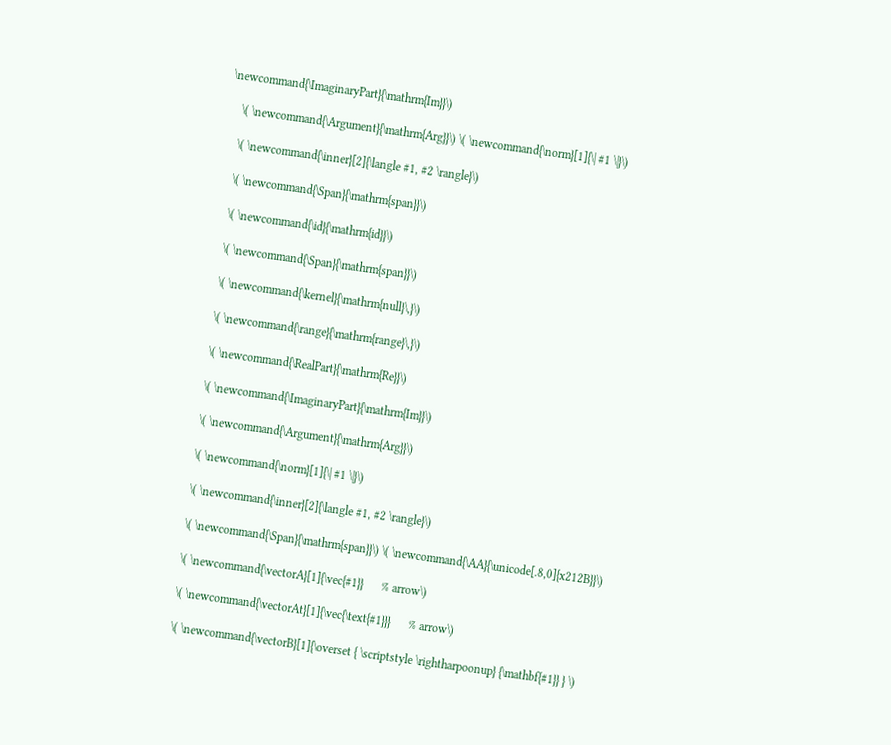\newcommand{\ImaginaryPart}{\mathrm{Im}}\)

    \( \newcommand{\Argument}{\mathrm{Arg}}\) \( \newcommand{\norm}[1]{\| #1 \|}\)

    \( \newcommand{\inner}[2]{\langle #1, #2 \rangle}\)

    \( \newcommand{\Span}{\mathrm{span}}\)

    \( \newcommand{\id}{\mathrm{id}}\)

    \( \newcommand{\Span}{\mathrm{span}}\)

    \( \newcommand{\kernel}{\mathrm{null}\,}\)

    \( \newcommand{\range}{\mathrm{range}\,}\)

    \( \newcommand{\RealPart}{\mathrm{Re}}\)

    \( \newcommand{\ImaginaryPart}{\mathrm{Im}}\)

    \( \newcommand{\Argument}{\mathrm{Arg}}\)

    \( \newcommand{\norm}[1]{\| #1 \|}\)

    \( \newcommand{\inner}[2]{\langle #1, #2 \rangle}\)

    \( \newcommand{\Span}{\mathrm{span}}\) \( \newcommand{\AA}{\unicode[.8,0]{x212B}}\)

    \( \newcommand{\vectorA}[1]{\vec{#1}}      % arrow\)

    \( \newcommand{\vectorAt}[1]{\vec{\text{#1}}}      % arrow\)

    \( \newcommand{\vectorB}[1]{\overset { \scriptstyle \rightharpoonup} {\mathbf{#1}} } \)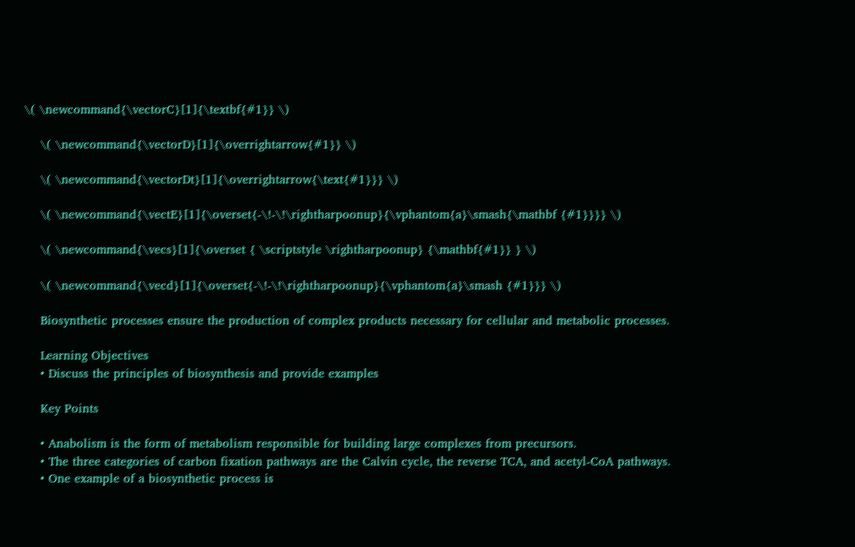\( \newcommand{\vectorC}[1]{\textbf{#1}} \)

    \( \newcommand{\vectorD}[1]{\overrightarrow{#1}} \)

    \( \newcommand{\vectorDt}[1]{\overrightarrow{\text{#1}}} \)

    \( \newcommand{\vectE}[1]{\overset{-\!-\!\rightharpoonup}{\vphantom{a}\smash{\mathbf {#1}}}} \)

    \( \newcommand{\vecs}[1]{\overset { \scriptstyle \rightharpoonup} {\mathbf{#1}} } \)

    \( \newcommand{\vecd}[1]{\overset{-\!-\!\rightharpoonup}{\vphantom{a}\smash {#1}}} \)

    Biosynthetic processes ensure the production of complex products necessary for cellular and metabolic processes.

    Learning Objectives
    • Discuss the principles of biosynthesis and provide examples

    Key Points

    • Anabolism is the form of metabolism responsible for building large complexes from precursors.
    • The three categories of carbon fixation pathways are the Calvin cycle, the reverse TCA, and acetyl-CoA pathways.
    • One example of a biosynthetic process is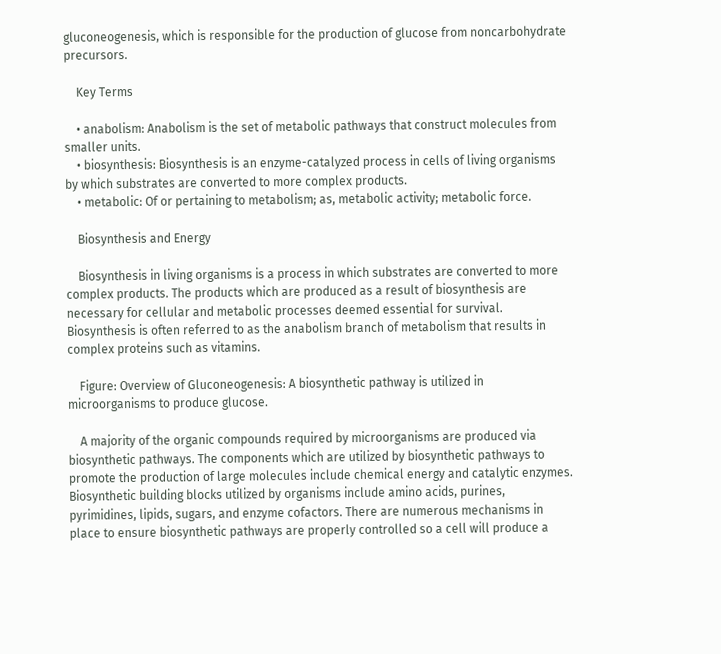gluconeogenesis, which is responsible for the production of glucose from noncarbohydrate precursors.

    Key Terms

    • anabolism: Anabolism is the set of metabolic pathways that construct molecules from smaller units.
    • biosynthesis: Biosynthesis is an enzyme-catalyzed process in cells of living organisms by which substrates are converted to more complex products.
    • metabolic: Of or pertaining to metabolism; as, metabolic activity; metabolic force.

    Biosynthesis and Energy

    Biosynthesis in living organisms is a process in which substrates are converted to more complex products. The products which are produced as a result of biosynthesis are necessary for cellular and metabolic processes deemed essential for survival. Biosynthesis is often referred to as the anabolism branch of metabolism that results in complex proteins such as vitamins.

    Figure: Overview of Gluconeogenesis: A biosynthetic pathway is utilized in microorganisms to produce glucose.

    A majority of the organic compounds required by microorganisms are produced via biosynthetic pathways. The components which are utilized by biosynthetic pathways to promote the production of large molecules include chemical energy and catalytic enzymes. Biosynthetic building blocks utilized by organisms include amino acids, purines, pyrimidines, lipids, sugars, and enzyme cofactors. There are numerous mechanisms in place to ensure biosynthetic pathways are properly controlled so a cell will produce a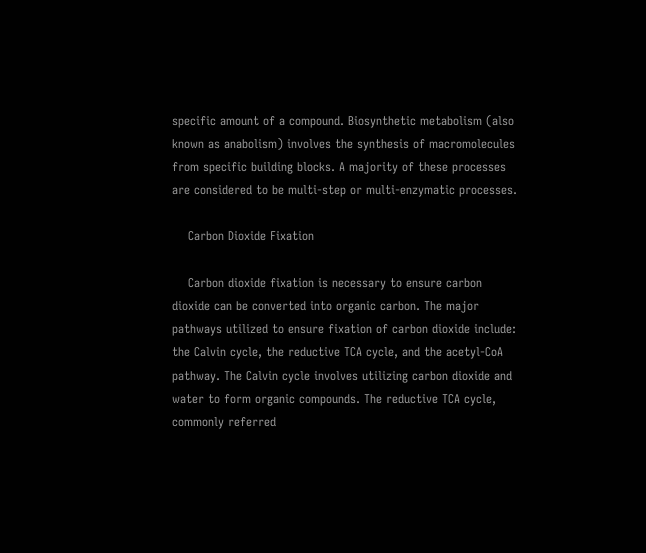specific amount of a compound. Biosynthetic metabolism (also known as anabolism) involves the synthesis of macromolecules from specific building blocks. A majority of these processes are considered to be multi-step or multi-enzymatic processes.

    Carbon Dioxide Fixation

    Carbon dioxide fixation is necessary to ensure carbon dioxide can be converted into organic carbon. The major pathways utilized to ensure fixation of carbon dioxide include: the Calvin cycle, the reductive TCA cycle, and the acetyl-CoA pathway. The Calvin cycle involves utilizing carbon dioxide and water to form organic compounds. The reductive TCA cycle, commonly referred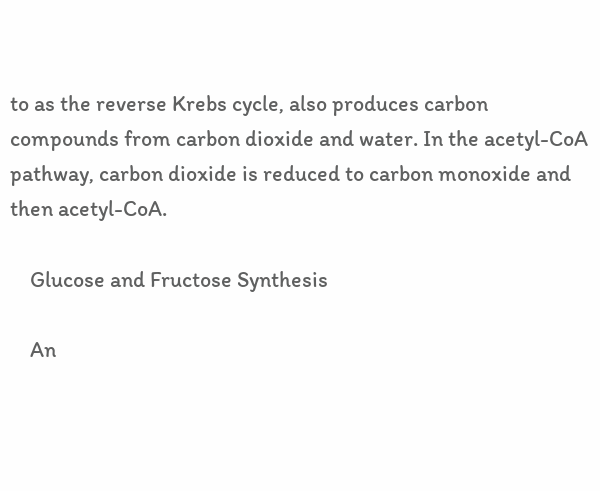to as the reverse Krebs cycle, also produces carbon compounds from carbon dioxide and water. In the acetyl-CoA pathway, carbon dioxide is reduced to carbon monoxide and then acetyl-CoA.

    Glucose and Fructose Synthesis

    An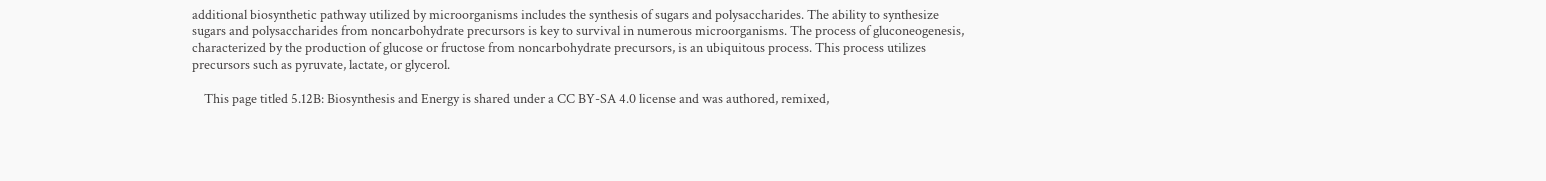additional biosynthetic pathway utilized by microorganisms includes the synthesis of sugars and polysaccharides. The ability to synthesize sugars and polysaccharides from noncarbohydrate precursors is key to survival in numerous microorganisms. The process of gluconeogenesis, characterized by the production of glucose or fructose from noncarbohydrate precursors, is an ubiquitous process. This process utilizes precursors such as pyruvate, lactate, or glycerol.

    This page titled 5.12B: Biosynthesis and Energy is shared under a CC BY-SA 4.0 license and was authored, remixed,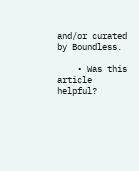and/or curated by Boundless.

    • Was this article helpful?